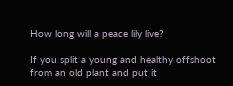How long will a peace lily live?

If you split a young and healthy offshoot from an old plant and put it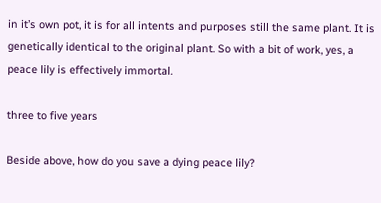in it’s own pot, it is for all intents and purposes still the same plant. It is genetically identical to the original plant. So with a bit of work, yes, a peace lily is effectively immortal.

three to five years

Beside above, how do you save a dying peace lily?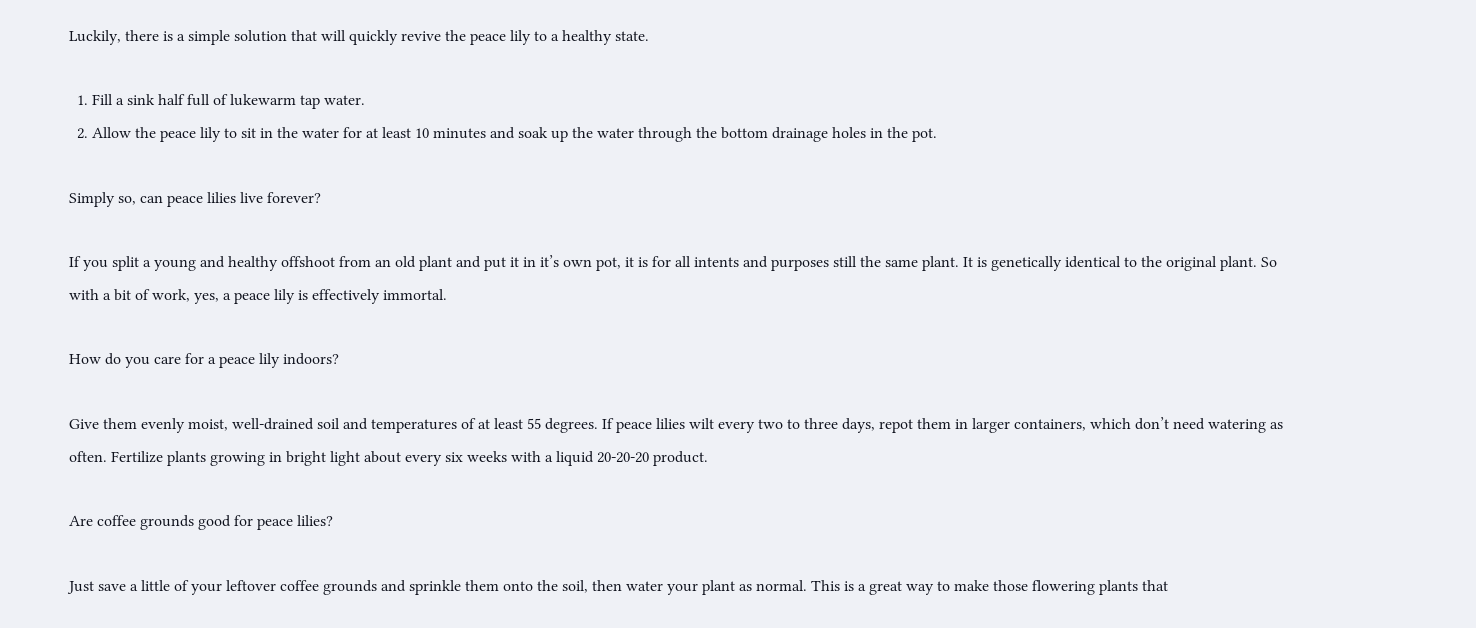Luckily, there is a simple solution that will quickly revive the peace lily to a healthy state.

  1. Fill a sink half full of lukewarm tap water.
  2. Allow the peace lily to sit in the water for at least 10 minutes and soak up the water through the bottom drainage holes in the pot.

Simply so, can peace lilies live forever?

If you split a young and healthy offshoot from an old plant and put it in it’s own pot, it is for all intents and purposes still the same plant. It is genetically identical to the original plant. So with a bit of work, yes, a peace lily is effectively immortal.

How do you care for a peace lily indoors?

Give them evenly moist, well-drained soil and temperatures of at least 55 degrees. If peace lilies wilt every two to three days, repot them in larger containers, which don’t need watering as often. Fertilize plants growing in bright light about every six weeks with a liquid 20-20-20 product.

Are coffee grounds good for peace lilies?

Just save a little of your leftover coffee grounds and sprinkle them onto the soil, then water your plant as normal. This is a great way to make those flowering plants that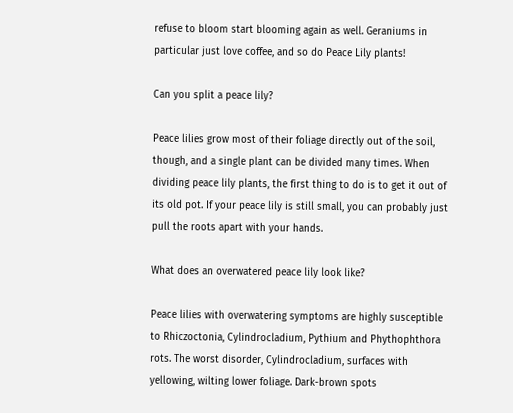refuse to bloom start blooming again as well. Geraniums in particular just love coffee, and so do Peace Lily plants!

Can you split a peace lily?

Peace lilies grow most of their foliage directly out of the soil, though, and a single plant can be divided many times. When dividing peace lily plants, the first thing to do is to get it out of its old pot. If your peace lily is still small, you can probably just pull the roots apart with your hands.

What does an overwatered peace lily look like?

Peace lilies with overwatering symptoms are highly susceptible to Rhiczoctonia, Cylindrocladium, Pythium and Phythophthora rots. The worst disorder, Cylindrocladium, surfaces with yellowing, wilting lower foliage. Dark-brown spots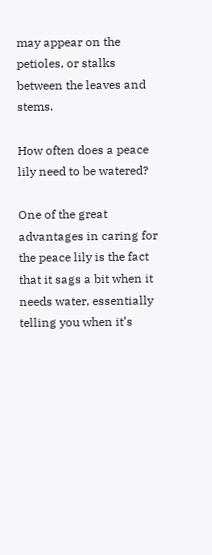may appear on the petioles, or stalks between the leaves and stems.

How often does a peace lily need to be watered?

One of the great advantages in caring for the peace lily is the fact that it sags a bit when it needs water, essentially telling you when it’s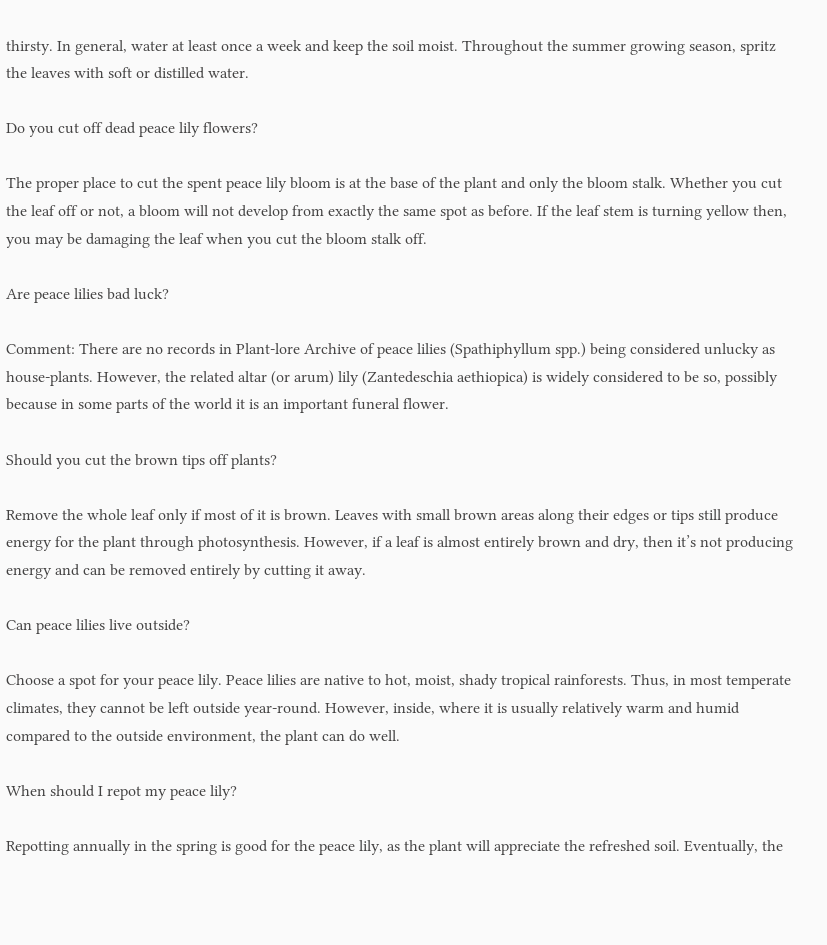thirsty. In general, water at least once a week and keep the soil moist. Throughout the summer growing season, spritz the leaves with soft or distilled water.

Do you cut off dead peace lily flowers?

The proper place to cut the spent peace lily bloom is at the base of the plant and only the bloom stalk. Whether you cut the leaf off or not, a bloom will not develop from exactly the same spot as before. If the leaf stem is turning yellow then, you may be damaging the leaf when you cut the bloom stalk off.

Are peace lilies bad luck?

Comment: There are no records in Plant-lore Archive of peace lilies (Spathiphyllum spp.) being considered unlucky as house-plants. However, the related altar (or arum) lily (Zantedeschia aethiopica) is widely considered to be so, possibly because in some parts of the world it is an important funeral flower.

Should you cut the brown tips off plants?

Remove the whole leaf only if most of it is brown. Leaves with small brown areas along their edges or tips still produce energy for the plant through photosynthesis. However, if a leaf is almost entirely brown and dry, then it’s not producing energy and can be removed entirely by cutting it away.

Can peace lilies live outside?

Choose a spot for your peace lily. Peace lilies are native to hot, moist, shady tropical rainforests. Thus, in most temperate climates, they cannot be left outside year-round. However, inside, where it is usually relatively warm and humid compared to the outside environment, the plant can do well.

When should I repot my peace lily?

Repotting annually in the spring is good for the peace lily, as the plant will appreciate the refreshed soil. Eventually, the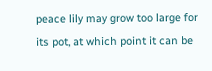peace lily may grow too large for its pot, at which point it can be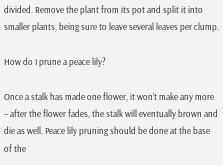divided. Remove the plant from its pot and split it into smaller plants, being sure to leave several leaves per clump.

How do I prune a peace lily?

Once a stalk has made one flower, it won’t make any more – after the flower fades, the stalk will eventually brown and die as well. Peace lily pruning should be done at the base of the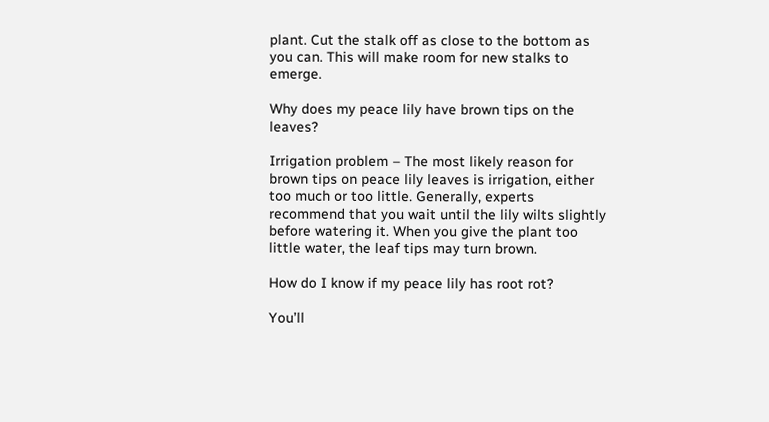plant. Cut the stalk off as close to the bottom as you can. This will make room for new stalks to emerge.

Why does my peace lily have brown tips on the leaves?

Irrigation problem – The most likely reason for brown tips on peace lily leaves is irrigation, either too much or too little. Generally, experts recommend that you wait until the lily wilts slightly before watering it. When you give the plant too little water, the leaf tips may turn brown.

How do I know if my peace lily has root rot?

You’ll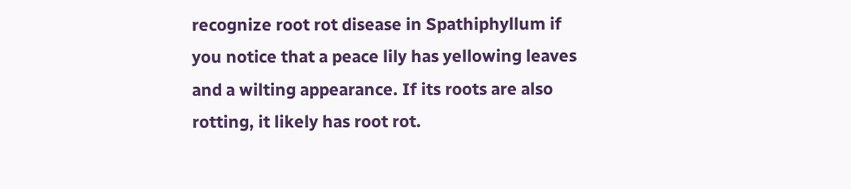recognize root rot disease in Spathiphyllum if you notice that a peace lily has yellowing leaves and a wilting appearance. If its roots are also rotting, it likely has root rot.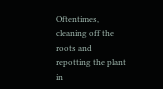Oftentimes, cleaning off the roots and repotting the plant in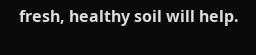fresh, healthy soil will help.